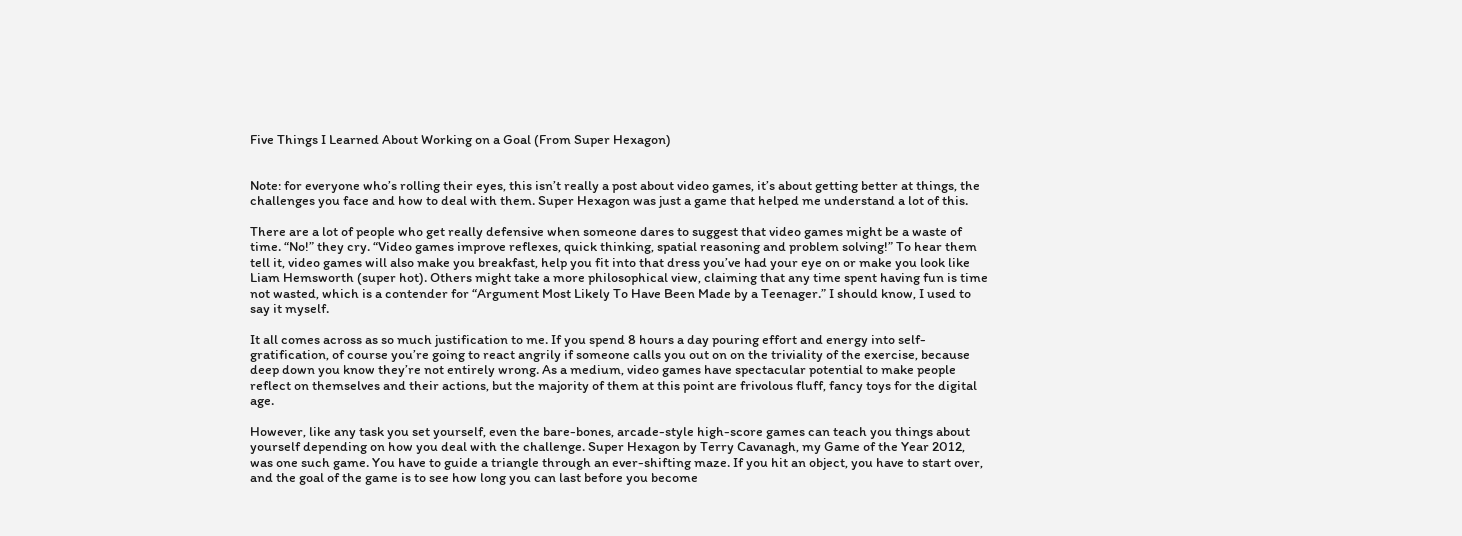Five Things I Learned About Working on a Goal (From Super Hexagon)


Note: for everyone who’s rolling their eyes, this isn’t really a post about video games, it’s about getting better at things, the challenges you face and how to deal with them. Super Hexagon was just a game that helped me understand a lot of this.

There are a lot of people who get really defensive when someone dares to suggest that video games might be a waste of time. “No!” they cry. “Video games improve reflexes, quick thinking, spatial reasoning and problem solving!” To hear them tell it, video games will also make you breakfast, help you fit into that dress you’ve had your eye on or make you look like Liam Hemsworth (super hot). Others might take a more philosophical view, claiming that any time spent having fun is time not wasted, which is a contender for “Argument Most Likely To Have Been Made by a Teenager.” I should know, I used to say it myself.

It all comes across as so much justification to me. If you spend 8 hours a day pouring effort and energy into self-gratification, of course you’re going to react angrily if someone calls you out on on the triviality of the exercise, because deep down you know they’re not entirely wrong. As a medium, video games have spectacular potential to make people reflect on themselves and their actions, but the majority of them at this point are frivolous fluff, fancy toys for the digital age.

However, like any task you set yourself, even the bare-bones, arcade-style high-score games can teach you things about yourself depending on how you deal with the challenge. Super Hexagon by Terry Cavanagh, my Game of the Year 2012, was one such game. You have to guide a triangle through an ever-shifting maze. If you hit an object, you have to start over, and the goal of the game is to see how long you can last before you become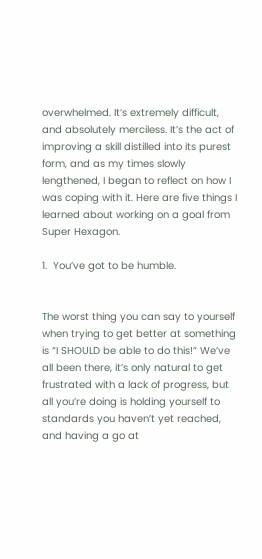overwhelmed. It’s extremely difficult, and absolutely merciless. It’s the act of improving a skill distilled into its purest form, and as my times slowly lengthened, I began to reflect on how I was coping with it. Here are five things I learned about working on a goal from Super Hexagon.

1.  You’ve got to be humble.


The worst thing you can say to yourself when trying to get better at something is “I SHOULD be able to do this!” We’ve all been there, it’s only natural to get frustrated with a lack of progress, but all you’re doing is holding yourself to standards you haven’t yet reached, and having a go at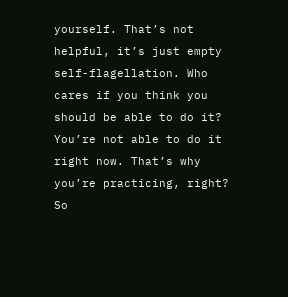yourself. That’s not helpful, it’s just empty self-flagellation. Who cares if you think you should be able to do it? You’re not able to do it right now. That’s why you’re practicing, right? So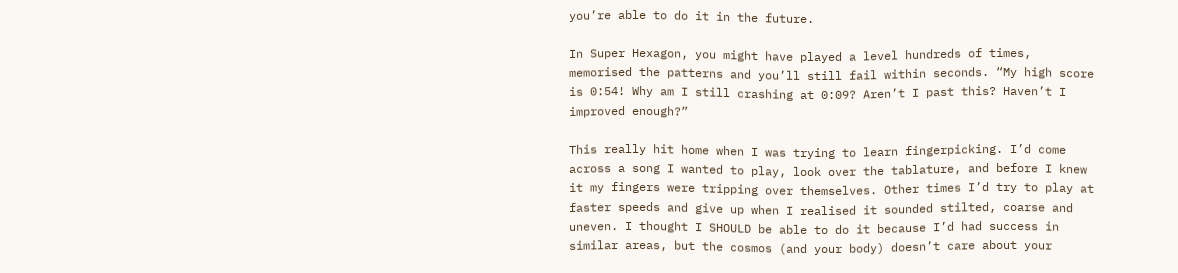you’re able to do it in the future.

In Super Hexagon, you might have played a level hundreds of times, memorised the patterns and you’ll still fail within seconds. “My high score is 0:54! Why am I still crashing at 0:09? Aren’t I past this? Haven’t I improved enough?”

This really hit home when I was trying to learn fingerpicking. I’d come across a song I wanted to play, look over the tablature, and before I knew it my fingers were tripping over themselves. Other times I’d try to play at faster speeds and give up when I realised it sounded stilted, coarse and uneven. I thought I SHOULD be able to do it because I’d had success in similar areas, but the cosmos (and your body) doesn’t care about your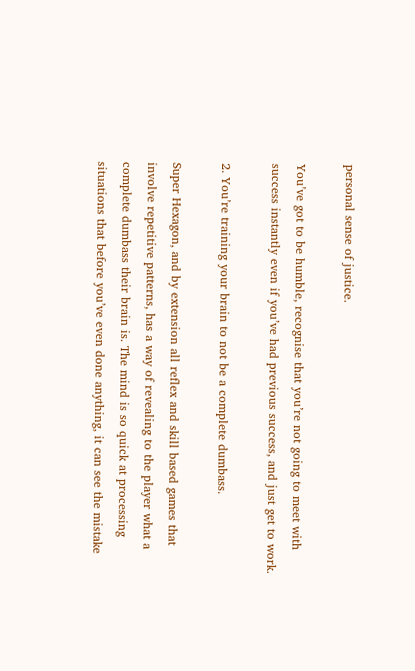personal sense of justice.

You’ve got to be humble, recognise that you’re not going to meet with success instantly even if you’ve had previous success, and just get to work.

2. You’re training your brain to not be a complete dumbass.

Super Hexagon, and by extension all reflex and skill based games that involve repetitive patterns, has a way of revealing to the player what a complete dumbass their brain is. The mind is so quick at processing situations that before you’ve even done anything, it can see the mistake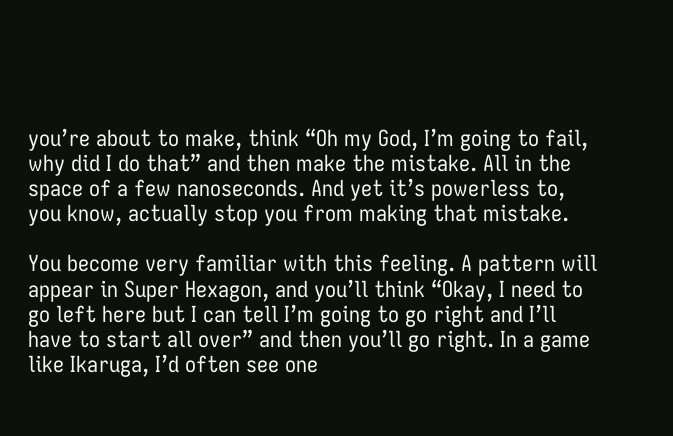you’re about to make, think “Oh my God, I’m going to fail, why did I do that” and then make the mistake. All in the space of a few nanoseconds. And yet it’s powerless to, you know, actually stop you from making that mistake.

You become very familiar with this feeling. A pattern will appear in Super Hexagon, and you’ll think “Okay, I need to go left here but I can tell I’m going to go right and I’ll have to start all over” and then you’ll go right. In a game like Ikaruga, I’d often see one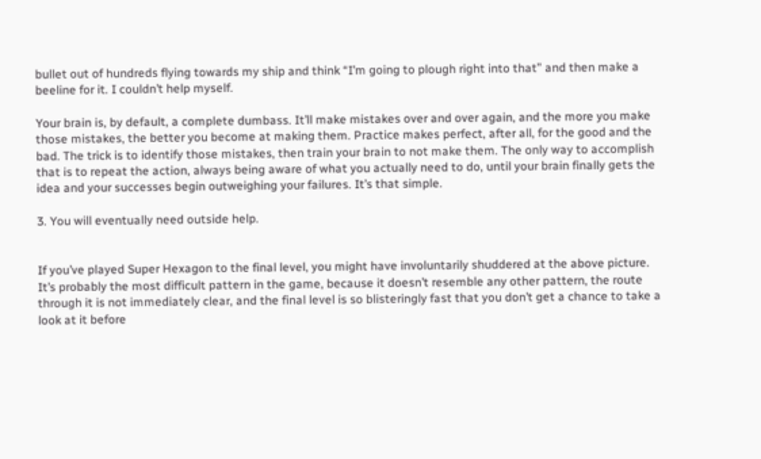bullet out of hundreds flying towards my ship and think “I’m going to plough right into that” and then make a beeline for it. I couldn’t help myself.

Your brain is, by default, a complete dumbass. It’ll make mistakes over and over again, and the more you make those mistakes, the better you become at making them. Practice makes perfect, after all, for the good and the bad. The trick is to identify those mistakes, then train your brain to not make them. The only way to accomplish that is to repeat the action, always being aware of what you actually need to do, until your brain finally gets the idea and your successes begin outweighing your failures. It’s that simple.

3. You will eventually need outside help.


If you’ve played Super Hexagon to the final level, you might have involuntarily shuddered at the above picture. It’s probably the most difficult pattern in the game, because it doesn’t resemble any other pattern, the route through it is not immediately clear, and the final level is so blisteringly fast that you don’t get a chance to take a look at it before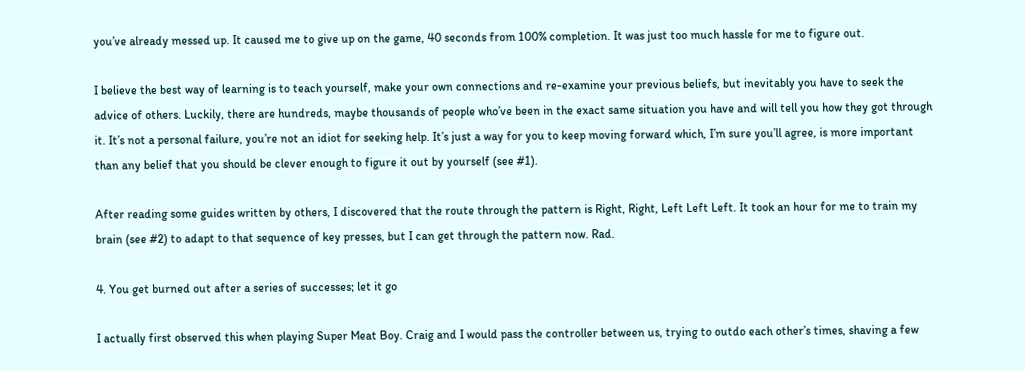you’ve already messed up. It caused me to give up on the game, 40 seconds from 100% completion. It was just too much hassle for me to figure out.

I believe the best way of learning is to teach yourself, make your own connections and re-examine your previous beliefs, but inevitably you have to seek the advice of others. Luckily, there are hundreds, maybe thousands of people who’ve been in the exact same situation you have and will tell you how they got through it. It’s not a personal failure, you’re not an idiot for seeking help. It’s just a way for you to keep moving forward which, I’m sure you’ll agree, is more important than any belief that you should be clever enough to figure it out by yourself (see #1).

After reading some guides written by others, I discovered that the route through the pattern is Right, Right, Left Left Left. It took an hour for me to train my brain (see #2) to adapt to that sequence of key presses, but I can get through the pattern now. Rad.

4. You get burned out after a series of successes; let it go

I actually first observed this when playing Super Meat Boy. Craig and I would pass the controller between us, trying to outdo each other’s times, shaving a few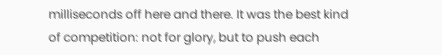milliseconds off here and there. It was the best kind of competition: not for glory, but to push each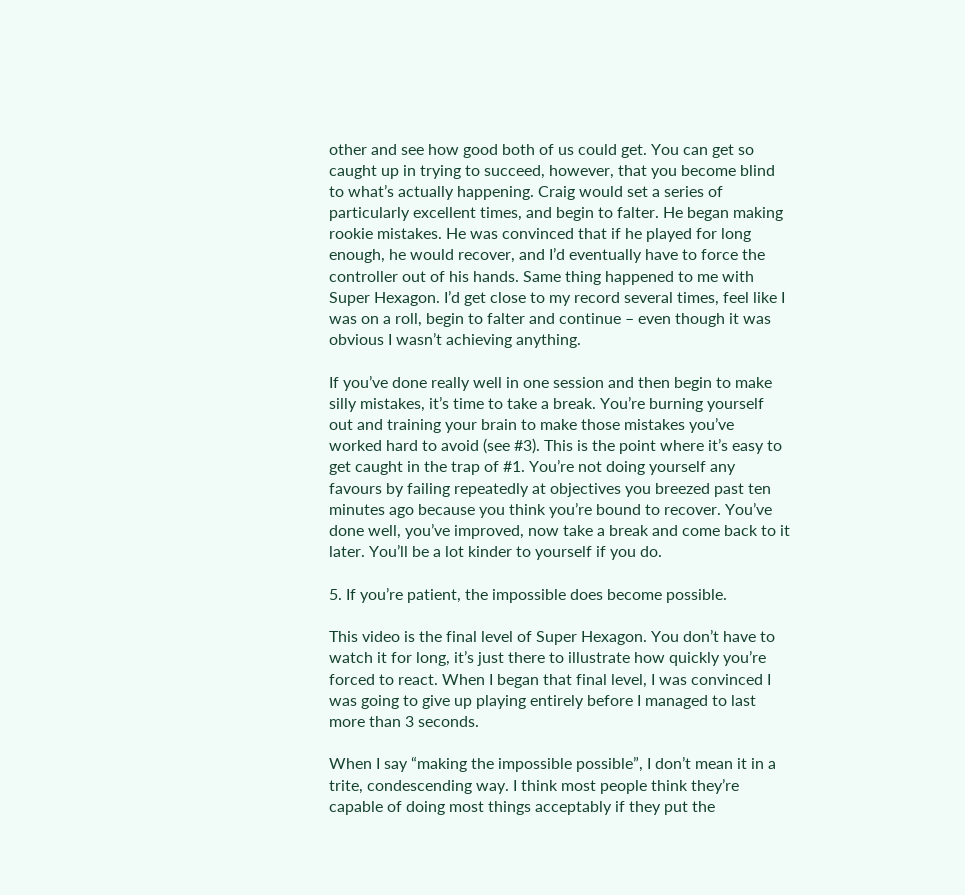other and see how good both of us could get. You can get so caught up in trying to succeed, however, that you become blind to what’s actually happening. Craig would set a series of particularly excellent times, and begin to falter. He began making rookie mistakes. He was convinced that if he played for long enough, he would recover, and I’d eventually have to force the controller out of his hands. Same thing happened to me with Super Hexagon. I’d get close to my record several times, feel like I was on a roll, begin to falter and continue – even though it was obvious I wasn’t achieving anything.

If you’ve done really well in one session and then begin to make silly mistakes, it’s time to take a break. You’re burning yourself out and training your brain to make those mistakes you’ve worked hard to avoid (see #3). This is the point where it’s easy to get caught in the trap of #1. You’re not doing yourself any favours by failing repeatedly at objectives you breezed past ten minutes ago because you think you’re bound to recover. You’ve done well, you’ve improved, now take a break and come back to it later. You’ll be a lot kinder to yourself if you do.

5. If you’re patient, the impossible does become possible.

This video is the final level of Super Hexagon. You don’t have to watch it for long, it’s just there to illustrate how quickly you’re forced to react. When I began that final level, I was convinced I was going to give up playing entirely before I managed to last more than 3 seconds.

When I say “making the impossible possible”, I don’t mean it in a trite, condescending way. I think most people think they’re capable of doing most things acceptably if they put the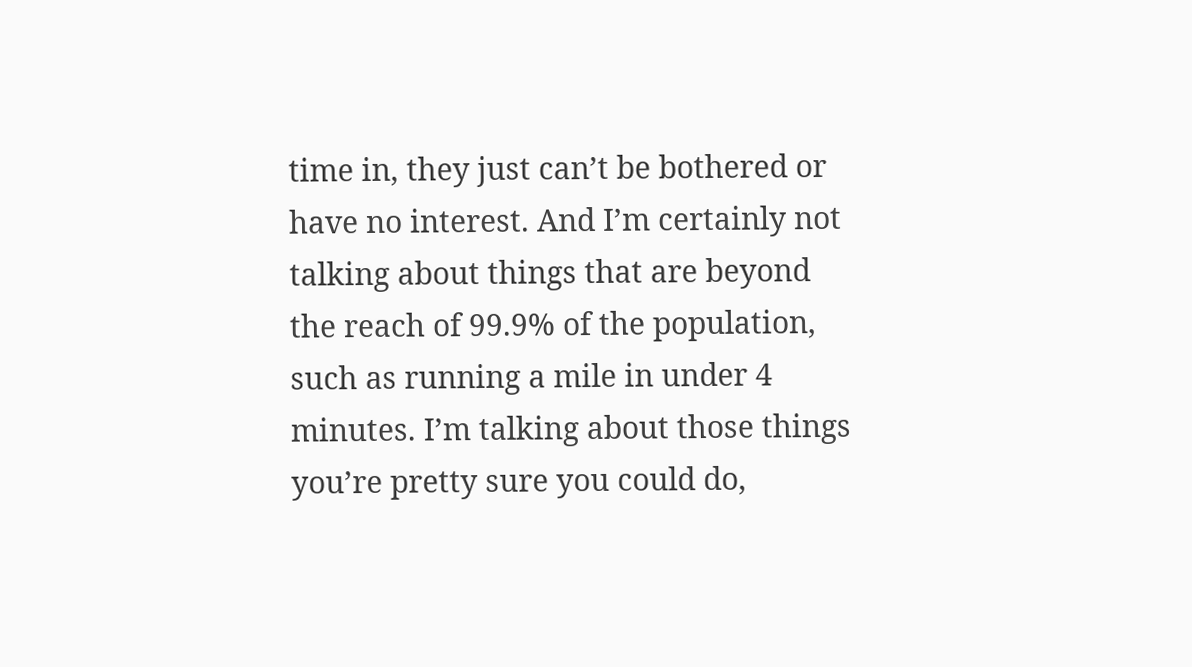time in, they just can’t be bothered or have no interest. And I’m certainly not talking about things that are beyond the reach of 99.9% of the population, such as running a mile in under 4 minutes. I’m talking about those things you’re pretty sure you could do,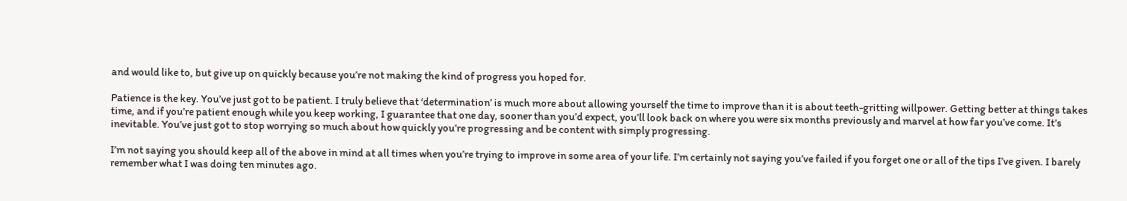and would like to, but give up on quickly because you’re not making the kind of progress you hoped for.

Patience is the key. You’ve just got to be patient. I truly believe that ‘determination’ is much more about allowing yourself the time to improve than it is about teeth-gritting willpower. Getting better at things takes time, and if you’re patient enough while you keep working, I guarantee that one day, sooner than you’d expect, you’ll look back on where you were six months previously and marvel at how far you’ve come. It’s inevitable. You’ve just got to stop worrying so much about how quickly you’re progressing and be content with simply progressing.

I’m not saying you should keep all of the above in mind at all times when you’re trying to improve in some area of your life. I’m certainly not saying you’ve failed if you forget one or all of the tips I’ve given. I barely remember what I was doing ten minutes ago.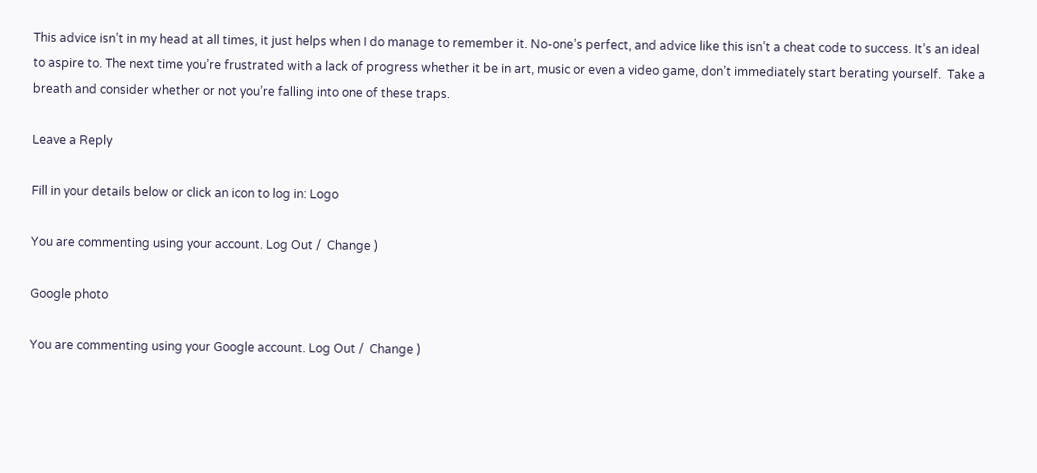This advice isn’t in my head at all times, it just helps when I do manage to remember it. No-one’s perfect, and advice like this isn’t a cheat code to success. It’s an ideal to aspire to. The next time you’re frustrated with a lack of progress whether it be in art, music or even a video game, don’t immediately start berating yourself.  Take a breath and consider whether or not you’re falling into one of these traps.

Leave a Reply

Fill in your details below or click an icon to log in: Logo

You are commenting using your account. Log Out /  Change )

Google photo

You are commenting using your Google account. Log Out /  Change )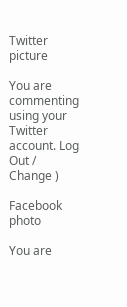Twitter picture

You are commenting using your Twitter account. Log Out /  Change )

Facebook photo

You are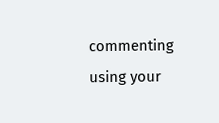commenting using your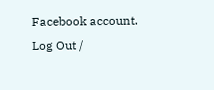Facebook account. Log Out /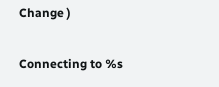Change )

Connecting to %s